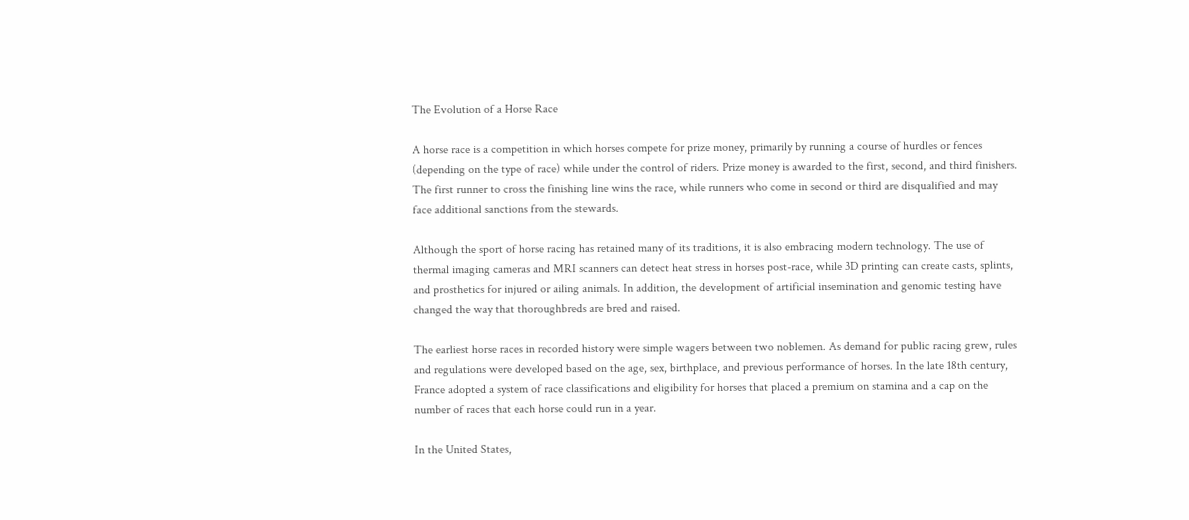The Evolution of a Horse Race

A horse race is a competition in which horses compete for prize money, primarily by running a course of hurdles or fences (depending on the type of race) while under the control of riders. Prize money is awarded to the first, second, and third finishers. The first runner to cross the finishing line wins the race, while runners who come in second or third are disqualified and may face additional sanctions from the stewards.

Although the sport of horse racing has retained many of its traditions, it is also embracing modern technology. The use of thermal imaging cameras and MRI scanners can detect heat stress in horses post-race, while 3D printing can create casts, splints, and prosthetics for injured or ailing animals. In addition, the development of artificial insemination and genomic testing have changed the way that thoroughbreds are bred and raised.

The earliest horse races in recorded history were simple wagers between two noblemen. As demand for public racing grew, rules and regulations were developed based on the age, sex, birthplace, and previous performance of horses. In the late 18th century, France adopted a system of race classifications and eligibility for horses that placed a premium on stamina and a cap on the number of races that each horse could run in a year.

In the United States,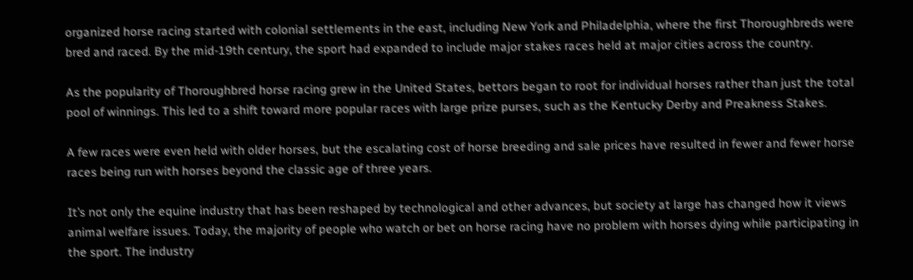organized horse racing started with colonial settlements in the east, including New York and Philadelphia, where the first Thoroughbreds were bred and raced. By the mid-19th century, the sport had expanded to include major stakes races held at major cities across the country.

As the popularity of Thoroughbred horse racing grew in the United States, bettors began to root for individual horses rather than just the total pool of winnings. This led to a shift toward more popular races with large prize purses, such as the Kentucky Derby and Preakness Stakes.

A few races were even held with older horses, but the escalating cost of horse breeding and sale prices have resulted in fewer and fewer horse races being run with horses beyond the classic age of three years.

It’s not only the equine industry that has been reshaped by technological and other advances, but society at large has changed how it views animal welfare issues. Today, the majority of people who watch or bet on horse racing have no problem with horses dying while participating in the sport. The industry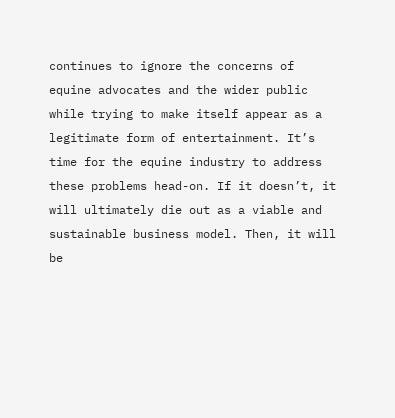continues to ignore the concerns of equine advocates and the wider public while trying to make itself appear as a legitimate form of entertainment. It’s time for the equine industry to address these problems head-on. If it doesn’t, it will ultimately die out as a viable and sustainable business model. Then, it will be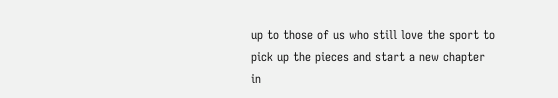up to those of us who still love the sport to pick up the pieces and start a new chapter in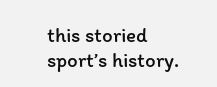this storied sport’s history.